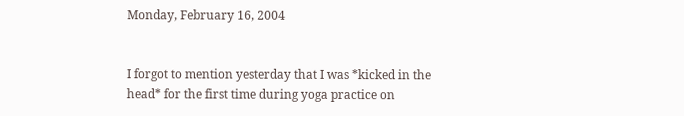Monday, February 16, 2004


I forgot to mention yesterday that I was *kicked in the head* for the first time during yoga practice on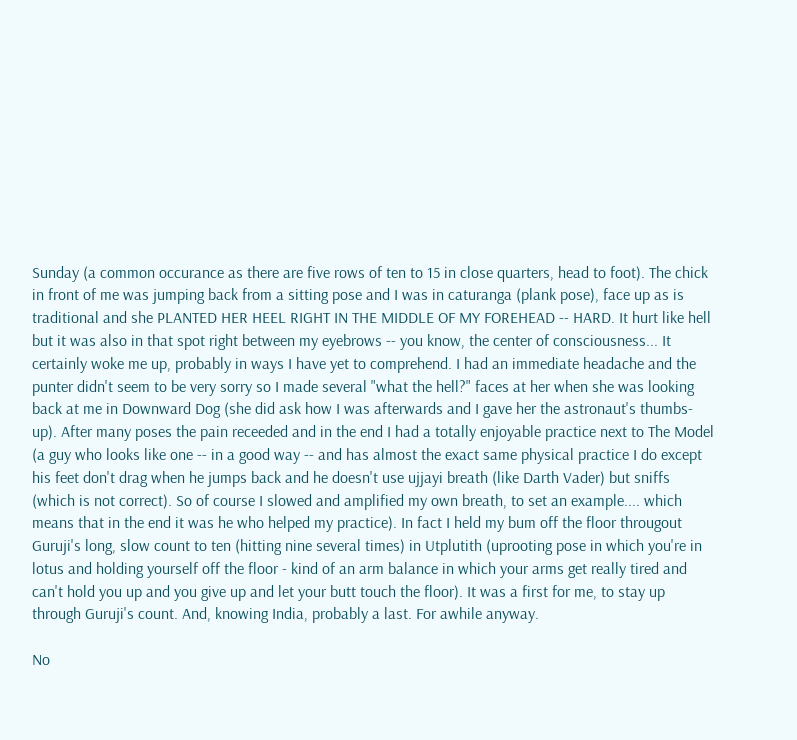Sunday (a common occurance as there are five rows of ten to 15 in close quarters, head to foot). The chick in front of me was jumping back from a sitting pose and I was in caturanga (plank pose), face up as is traditional and she PLANTED HER HEEL RIGHT IN THE MIDDLE OF MY FOREHEAD -- HARD. It hurt like hell but it was also in that spot right between my eyebrows -- you know, the center of consciousness... It certainly woke me up, probably in ways I have yet to comprehend. I had an immediate headache and the punter didn't seem to be very sorry so I made several "what the hell?" faces at her when she was looking back at me in Downward Dog (she did ask how I was afterwards and I gave her the astronaut's thumbs-up). After many poses the pain receeded and in the end I had a totally enjoyable practice next to The Model (a guy who looks like one -- in a good way -- and has almost the exact same physical practice I do except his feet don't drag when he jumps back and he doesn't use ujjayi breath (like Darth Vader) but sniffs (which is not correct). So of course I slowed and amplified my own breath, to set an example.... which means that in the end it was he who helped my practice). In fact I held my bum off the floor througout Guruji's long, slow count to ten (hitting nine several times) in Utplutith (uprooting pose in which you're in lotus and holding yourself off the floor - kind of an arm balance in which your arms get really tired and can't hold you up and you give up and let your butt touch the floor). It was a first for me, to stay up through Guruji's count. And, knowing India, probably a last. For awhile anyway.

No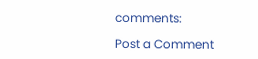comments:

Post a Comment